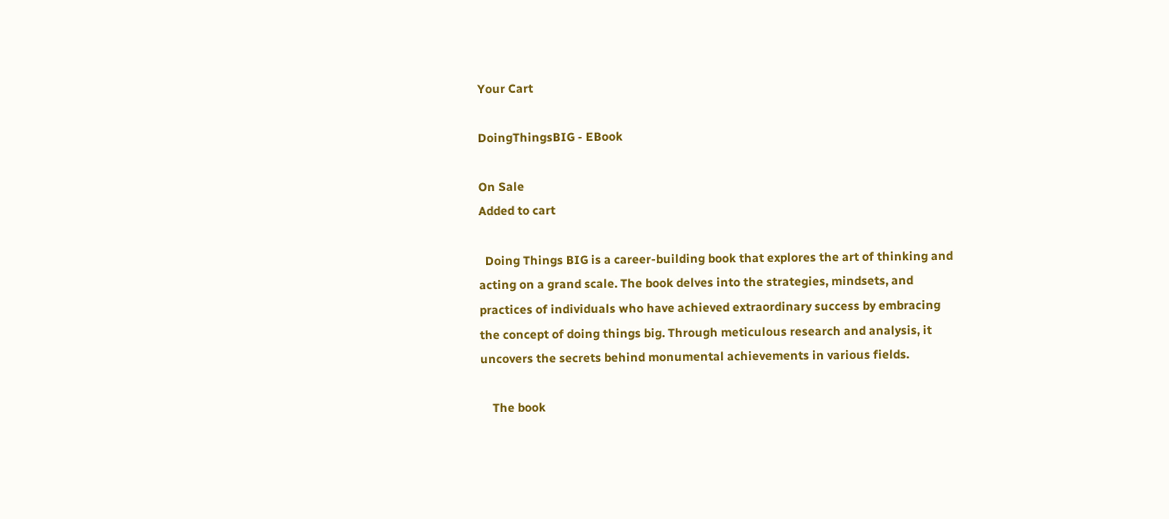Your Cart

DoingThingsBIG - EBook

On Sale
Added to cart

  Doing Things BIG is a career-building book that explores the art of thinking and acting on a grand scale. The book delves into the strategies, mindsets, and practices of individuals who have achieved extraordinary success by embracing the concept of doing things big. Through meticulous research and analysis, it uncovers the secrets behind monumental achievements in various fields.

    The book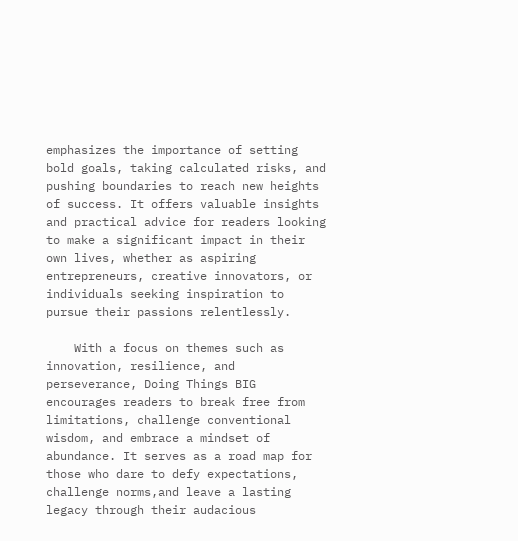emphasizes the importance of setting bold goals, taking calculated risks, and pushing boundaries to reach new heights of success. It offers valuable insights and practical advice for readers looking to make a significant impact in their own lives, whether as aspiring entrepreneurs, creative innovators, or individuals seeking inspiration to pursue their passions relentlessly.

    With a focus on themes such as innovation, resilience, and perseverance, Doing Things BIG encourages readers to break free from limitations, challenge conventional wisdom, and embrace a mindset of abundance. It serves as a road map for those who dare to defy expectations, challenge norms,and leave a lasting legacy through their audacious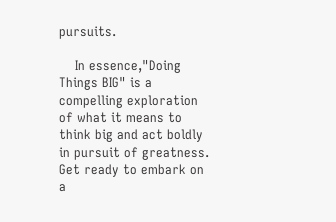pursuits.

    In essence,"Doing Things BIG" is a compelling exploration of what it means to think big and act boldly in pursuit of greatness. Get ready to embark on a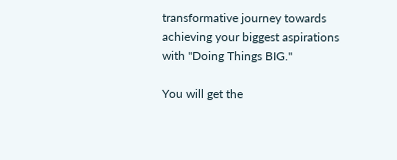transformative journey towards achieving your biggest aspirations with "Doing Things BIG."

You will get the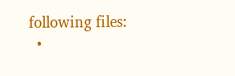following files:
  •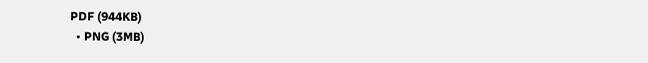PDF (944KB)
  • PNG (3MB)